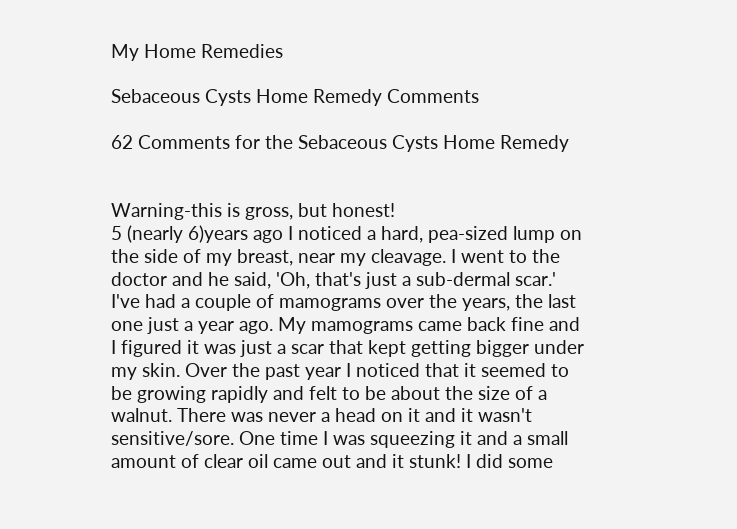My Home Remedies

Sebaceous Cysts Home Remedy Comments

62 Comments for the Sebaceous Cysts Home Remedy


Warning-this is gross, but honest!
5 (nearly 6)years ago I noticed a hard, pea-sized lump on the side of my breast, near my cleavage. I went to the doctor and he said, 'Oh, that's just a sub-dermal scar.' I've had a couple of mamograms over the years, the last one just a year ago. My mamograms came back fine and I figured it was just a scar that kept getting bigger under my skin. Over the past year I noticed that it seemed to be growing rapidly and felt to be about the size of a walnut. There was never a head on it and it wasn't sensitive/sore. One time I was squeezing it and a small amount of clear oil came out and it stunk! I did some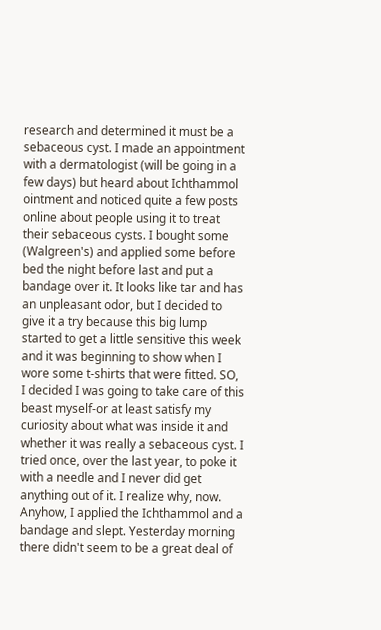research and determined it must be a sebaceous cyst. I made an appointment with a dermatologist (will be going in a few days) but heard about Ichthammol ointment and noticed quite a few posts online about people using it to treat their sebaceous cysts. I bought some (Walgreen's) and applied some before bed the night before last and put a bandage over it. It looks like tar and has an unpleasant odor, but I decided to give it a try because this big lump started to get a little sensitive this week and it was beginning to show when I wore some t-shirts that were fitted. SO, I decided I was going to take care of this beast myself-or at least satisfy my curiosity about what was inside it and whether it was really a sebaceous cyst. I tried once, over the last year, to poke it with a needle and I never did get anything out of it. I realize why, now. Anyhow, I applied the Ichthammol and a bandage and slept. Yesterday morning there didn't seem to be a great deal of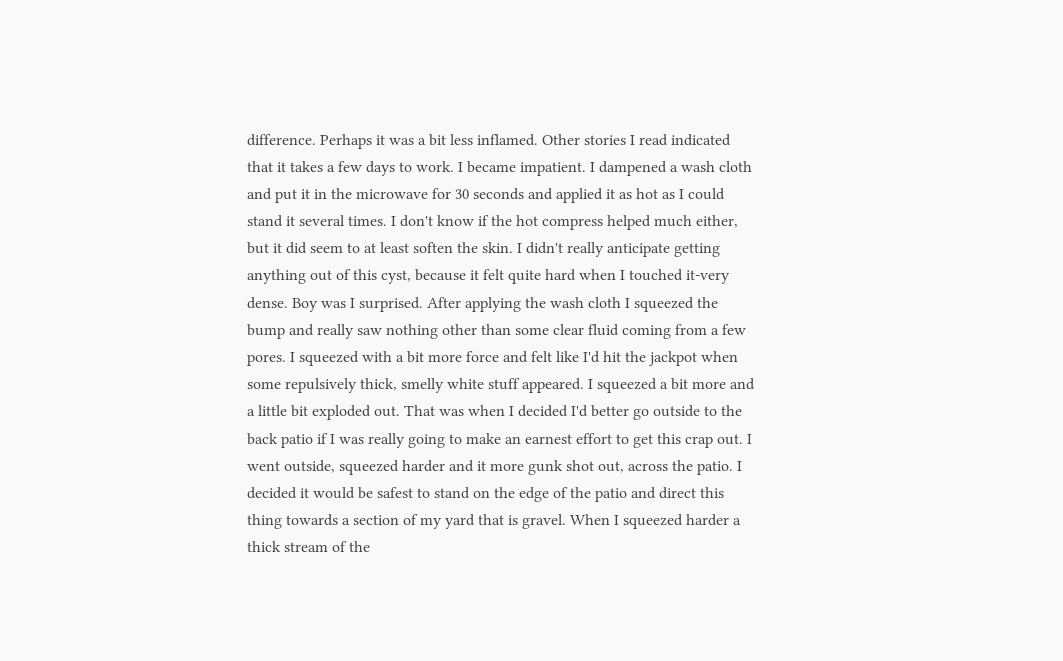difference. Perhaps it was a bit less inflamed. Other stories I read indicated that it takes a few days to work. I became impatient. I dampened a wash cloth and put it in the microwave for 30 seconds and applied it as hot as I could stand it several times. I don't know if the hot compress helped much either, but it did seem to at least soften the skin. I didn't really anticipate getting anything out of this cyst, because it felt quite hard when I touched it-very dense. Boy was I surprised. After applying the wash cloth I squeezed the bump and really saw nothing other than some clear fluid coming from a few pores. I squeezed with a bit more force and felt like I'd hit the jackpot when some repulsively thick, smelly white stuff appeared. I squeezed a bit more and a little bit exploded out. That was when I decided I'd better go outside to the back patio if I was really going to make an earnest effort to get this crap out. I went outside, squeezed harder and it more gunk shot out, across the patio. I decided it would be safest to stand on the edge of the patio and direct this thing towards a section of my yard that is gravel. When I squeezed harder a thick stream of the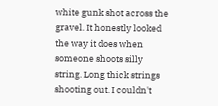white gunk shot across the gravel. It honestly looked the way it does when someone shoots silly string. Long thick strings shooting out. I couldn't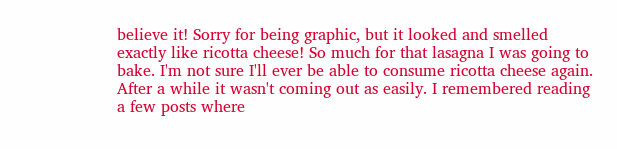believe it! Sorry for being graphic, but it looked and smelled exactly like ricotta cheese! So much for that lasagna I was going to bake. I'm not sure I'll ever be able to consume ricotta cheese again. After a while it wasn't coming out as easily. I remembered reading a few posts where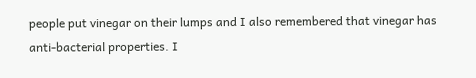people put vinegar on their lumps and I also remembered that vinegar has anti-bacterial properties. I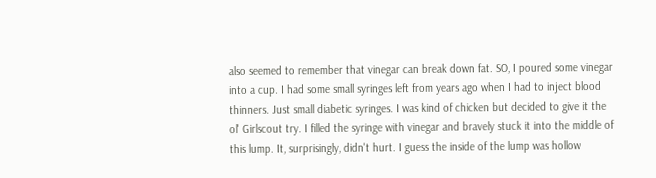also seemed to remember that vinegar can break down fat. SO, I poured some vinegar into a cup. I had some small syringes left from years ago when I had to inject blood thinners. Just small diabetic syringes. I was kind of chicken but decided to give it the ol' Girlscout try. I filled the syringe with vinegar and bravely stuck it into the middle of this lump. It, surprisingly, didn't hurt. I guess the inside of the lump was hollow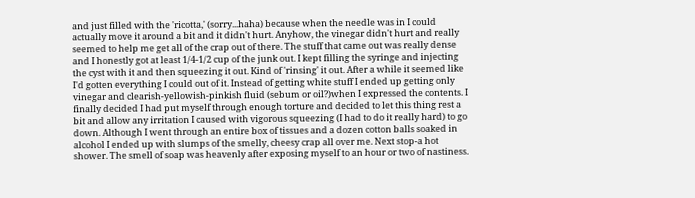and just filled with the 'ricotta,' (sorry...haha) because when the needle was in I could actually move it around a bit and it didn't hurt. Anyhow, the vinegar didn't hurt and really seemed to help me get all of the crap out of there. The stuff that came out was really dense and I honestly got at least 1/4-1/2 cup of the junk out. I kept filling the syringe and injecting the cyst with it and then squeezing it out. Kind of 'rinsing' it out. After a while it seemed like I'd gotten everything I could out of it. Instead of getting white stuff I ended up getting only vinegar and clearish-yellowish-pinkish fluid (sebum or oil?)when I expressed the contents. I finally decided I had put myself through enough torture and decided to let this thing rest a bit and allow any irritation I caused with vigorous squeezing (I had to do it really hard) to go down. Although I went through an entire box of tissues and a dozen cotton balls soaked in alcohol I ended up with slumps of the smelly, cheesy crap all over me. Next stop-a hot shower. The smell of soap was heavenly after exposing myself to an hour or two of nastiness.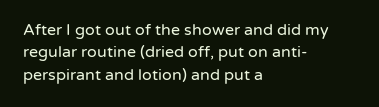After I got out of the shower and did my regular routine (dried off, put on anti-perspirant and lotion) and put a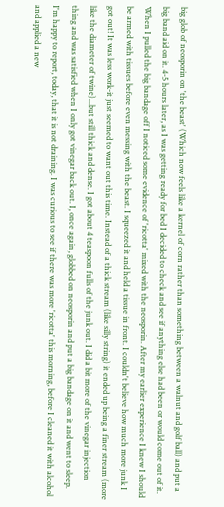big glob of neosporin on 'the beast' (Which now feels like a kernel of corn rather than something between a walnut and golf ball) and put a big band aid on it. 4-5 hours later, as I was getting ready for bed I decided to check and see if anything else had been or would come out of it. When I pulled the big bandage off I noticed some evidence of 'ricotta' mixed with the neosporin. After my earlier experience I knew I should be armed with tissues before even messing with the beast. I squeezed it and held a tissue in front. I couldn't believe how much more junk I got out! It was less work-it just seemed to want out this time. Instead of a thick stream (like silly string) it ended up being a finer stream (more like the diameter of twine)...but still thick and dense. I got about 4 teaspoon fulls of the junk out. I did a bit more of the vinegar injection thing and was satisfied when I only got vinegar back out. I, once again, globbed on neosporin and put a big bandage on it and went to sleep. I'm happy to report, today, that it is not draining. I was curious to see if there was more 'ricotta' this morning, before I cleaned it with alcohol and applied a new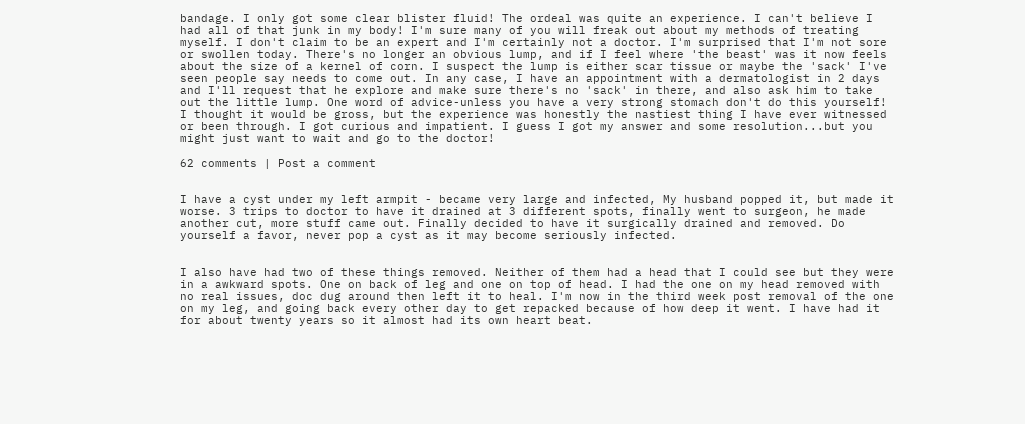bandage. I only got some clear blister fluid! The ordeal was quite an experience. I can't believe I had all of that junk in my body! I'm sure many of you will freak out about my methods of treating myself. I don't claim to be an expert and I'm certainly not a doctor. I'm surprised that I'm not sore or swollen today. There's no longer an obvious lump, and if I feel where 'the beast' was it now feels about the size of a kernel of corn. I suspect the lump is either scar tissue or maybe the 'sack' I've seen people say needs to come out. In any case, I have an appointment with a dermatologist in 2 days and I'll request that he explore and make sure there's no 'sack' in there, and also ask him to take out the little lump. One word of advice-unless you have a very strong stomach don't do this yourself! I thought it would be gross, but the experience was honestly the nastiest thing I have ever witnessed or been through. I got curious and impatient. I guess I got my answer and some resolution...but you might just want to wait and go to the doctor!

62 comments | Post a comment


I have a cyst under my left armpit - became very large and infected, My husband popped it, but made it worse. 3 trips to doctor to have it drained at 3 different spots, finally went to surgeon, he made another cut, more stuff came out. Finally decided to have it surgically drained and removed. Do yourself a favor, never pop a cyst as it may become seriously infected.


I also have had two of these things removed. Neither of them had a head that I could see but they were in a awkward spots. One on back of leg and one on top of head. I had the one on my head removed with no real issues, doc dug around then left it to heal. I'm now in the third week post removal of the one on my leg, and going back every other day to get repacked because of how deep it went. I have had it for about twenty years so it almost had its own heart beat.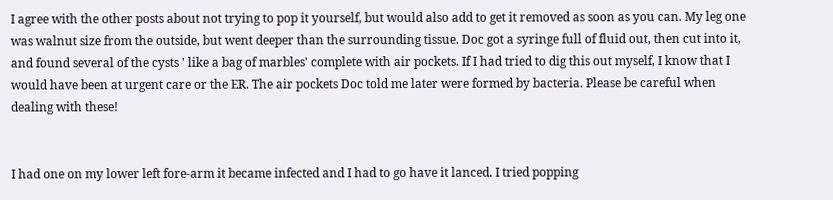I agree with the other posts about not trying to pop it yourself, but would also add to get it removed as soon as you can. My leg one was walnut size from the outside, but went deeper than the surrounding tissue. Doc got a syringe full of fluid out, then cut into it, and found several of the cysts ' like a bag of marbles' complete with air pockets. If I had tried to dig this out myself, I know that I would have been at urgent care or the ER. The air pockets Doc told me later were formed by bacteria. Please be careful when dealing with these!


I had one on my lower left fore-arm it became infected and I had to go have it lanced. I tried popping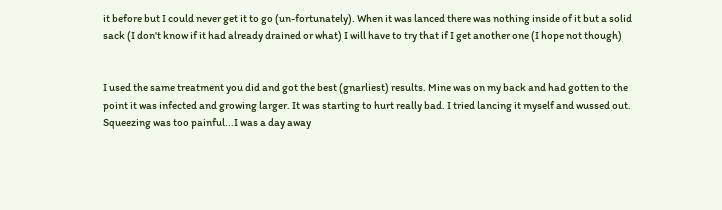it before but I could never get it to go (un-fortunately). When it was lanced there was nothing inside of it but a solid sack (I don't know if it had already drained or what) I will have to try that if I get another one (I hope not though)


I used the same treatment you did and got the best (gnarliest) results. Mine was on my back and had gotten to the point it was infected and growing larger. It was starting to hurt really bad. I tried lancing it myself and wussed out. Squeezing was too painful...I was a day away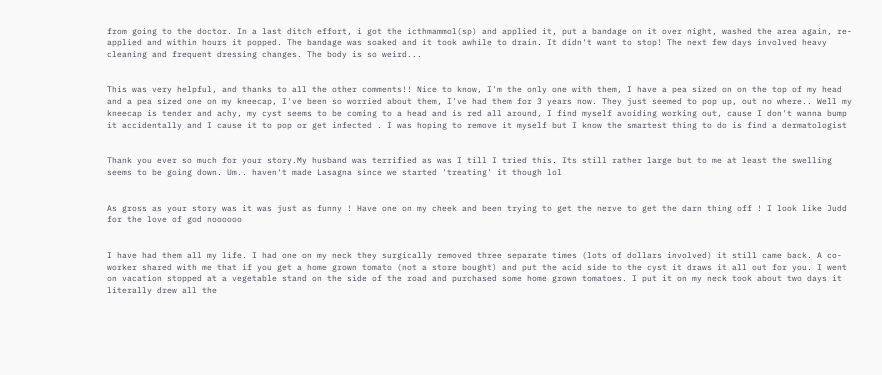from going to the doctor. In a last ditch effort, i got the icthmammol(sp) and applied it, put a bandage on it over night, washed the area again, re-applied and within hours it popped. The bandage was soaked and it took awhile to drain. It didn't want to stop! The next few days involved heavy cleaning and frequent dressing changes. The body is so weird...


This was very helpful, and thanks to all the other comments!! Nice to know, I'm the only one with them, I have a pea sized on on the top of my head and a pea sized one on my kneecap, I've been so worried about them, I've had them for 3 years now. They just seemed to pop up, out no where.. Well my kneecap is tender and achy, my cyst seems to be coming to a head and is red all around, I find myself avoiding working out, cause I don't wanna bump it accidentally and I cause it to pop or get infected . I was hoping to remove it myself but I know the smartest thing to do is find a dermatologist


Thank you ever so much for your story.My husband was terrified as was I till I tried this. Its still rather large but to me at least the swelling seems to be going down. Um.. haven't made Lasagna since we started 'treating' it though lol


As gross as your story was it was just as funny ! Have one on my cheek and been trying to get the nerve to get the darn thing off ! I look like Judd for the love of god noooooo


I have had them all my life. I had one on my neck they surgically removed three separate times (lots of dollars involved) it still came back. A co-worker shared with me that if you get a home grown tomato (not a store bought) and put the acid side to the cyst it draws it all out for you. I went on vacation stopped at a vegetable stand on the side of the road and purchased some home grown tomatoes. I put it on my neck took about two days it literally drew all the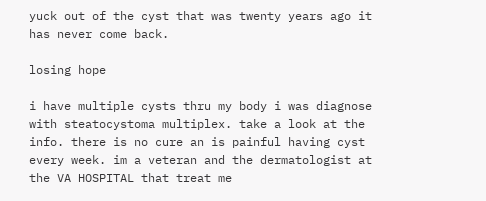yuck out of the cyst that was twenty years ago it has never come back.

losing hope

i have multiple cysts thru my body i was diagnose with steatocystoma multiplex. take a look at the info. there is no cure an is painful having cyst every week. im a veteran and the dermatologist at the VA HOSPITAL that treat me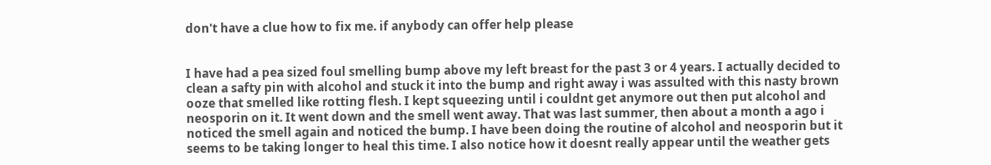don't have a clue how to fix me. if anybody can offer help please


I have had a pea sized foul smelling bump above my left breast for the past 3 or 4 years. I actually decided to clean a safty pin with alcohol and stuck it into the bump and right away i was assulted with this nasty brown ooze that smelled like rotting flesh. I kept squeezing until i couldnt get anymore out then put alcohol and neosporin on it. It went down and the smell went away. That was last summer, then about a month a ago i noticed the smell again and noticed the bump. I have been doing the routine of alcohol and neosporin but it seems to be taking longer to heal this time. I also notice how it doesnt really appear until the weather gets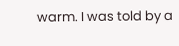warm. I was told by a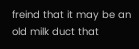freind that it may be an old milk duct that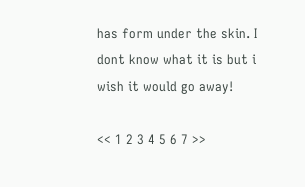has form under the skin. I dont know what it is but i wish it would go away!

<< 1 2 3 4 5 6 7 >>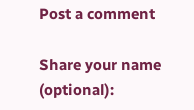Post a comment

Share your name (optional):